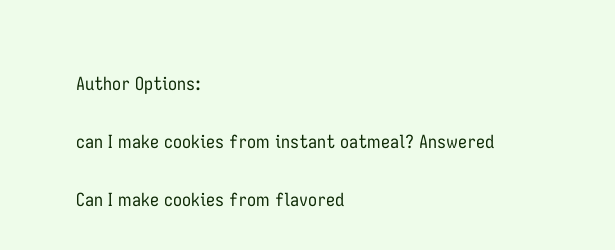Author Options:

can I make cookies from instant oatmeal? Answered

Can I make cookies from flavored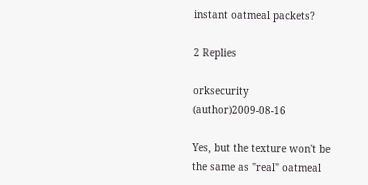instant oatmeal packets?

2 Replies

orksecurity (author)2009-08-16

Yes, but the texture won't be the same as "real" oatmeal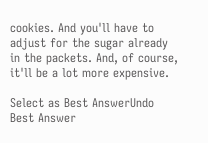cookies. And you'll have to adjust for the sugar already in the packets. And, of course, it'll be a lot more expensive.

Select as Best AnswerUndo Best Answer